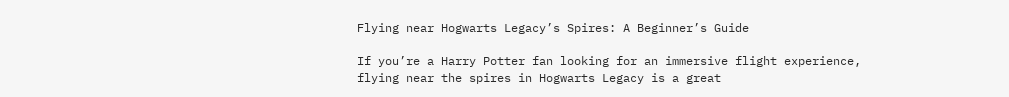Flying near Hogwarts Legacy’s Spires: A Beginner’s Guide

If you’re a Harry Potter fan looking for an immersive flight experience, flying near the spires in Hogwarts Legacy is a great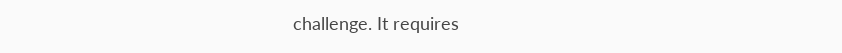challenge. It requires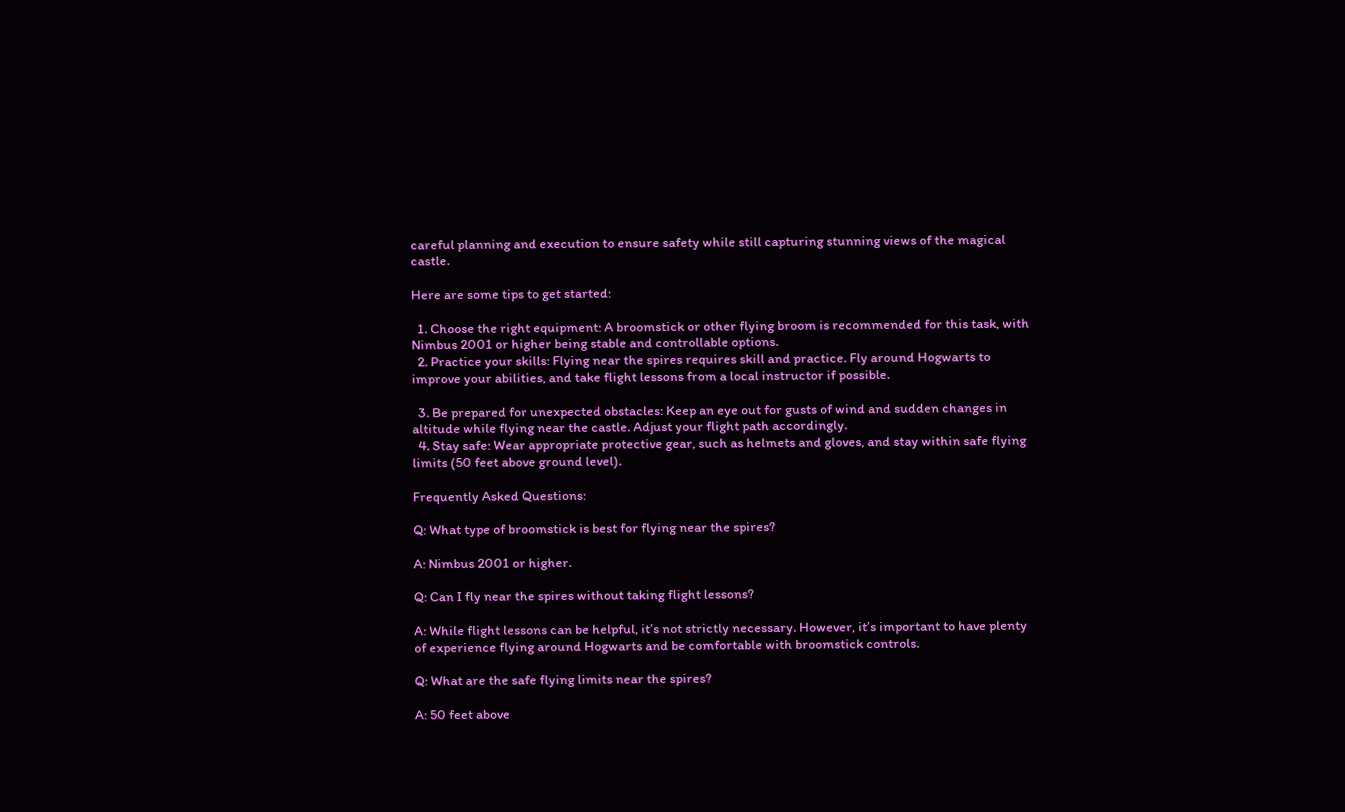careful planning and execution to ensure safety while still capturing stunning views of the magical castle.

Here are some tips to get started:

  1. Choose the right equipment: A broomstick or other flying broom is recommended for this task, with Nimbus 2001 or higher being stable and controllable options.
  2. Practice your skills: Flying near the spires requires skill and practice. Fly around Hogwarts to improve your abilities, and take flight lessons from a local instructor if possible.

  3. Be prepared for unexpected obstacles: Keep an eye out for gusts of wind and sudden changes in altitude while flying near the castle. Adjust your flight path accordingly.
  4. Stay safe: Wear appropriate protective gear, such as helmets and gloves, and stay within safe flying limits (50 feet above ground level).

Frequently Asked Questions:

Q: What type of broomstick is best for flying near the spires?

A: Nimbus 2001 or higher.

Q: Can I fly near the spires without taking flight lessons?

A: While flight lessons can be helpful, it’s not strictly necessary. However, it’s important to have plenty of experience flying around Hogwarts and be comfortable with broomstick controls.

Q: What are the safe flying limits near the spires?

A: 50 feet above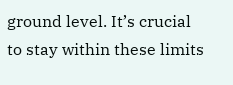ground level. It’s crucial to stay within these limits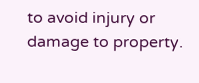to avoid injury or damage to property.